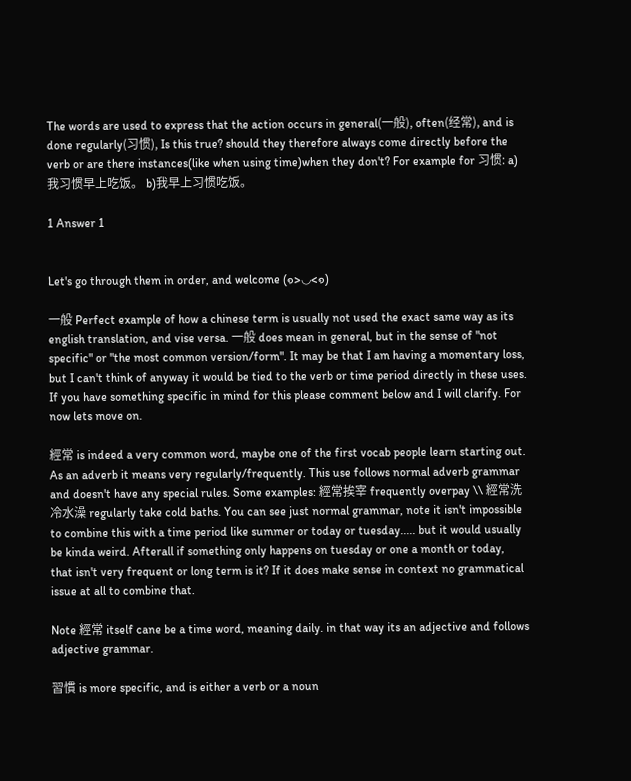The words are used to express that the action occurs in general(一般), often(经常), and is done regularly(习惯), Is this true? should they therefore always come directly before the verb or are there instances(like when using time)when they don't? For example for 习惯: a)我习惯早上吃饭。 b)我早上习惯吃饭。

1 Answer 1


Let's go through them in order, and welcome (๑>◡<๑)

一般 Perfect example of how a chinese term is usually not used the exact same way as its english translation, and vise versa. 一般 does mean in general, but in the sense of "not specific" or "the most common version/form". It may be that I am having a momentary loss, but I can't think of anyway it would be tied to the verb or time period directly in these uses. If you have something specific in mind for this please comment below and I will clarify. For now lets move on.

經常 is indeed a very common word, maybe one of the first vocab people learn starting out. As an adverb it means very regularly/frequently. This use follows normal adverb grammar and doesn't have any special rules. Some examples: 經常挨宰 frequently overpay \\ 經常洗冷水澡 regularly take cold baths. You can see just normal grammar, note it isn't impossible to combine this with a time period like summer or today or tuesday..... but it would usually be kinda weird. Afterall if something only happens on tuesday or one a month or today, that isn't very frequent or long term is it? If it does make sense in context no grammatical issue at all to combine that.

Note 經常 itself cane be a time word, meaning daily. in that way its an adjective and follows adjective grammar.

習慣 is more specific, and is either a verb or a noun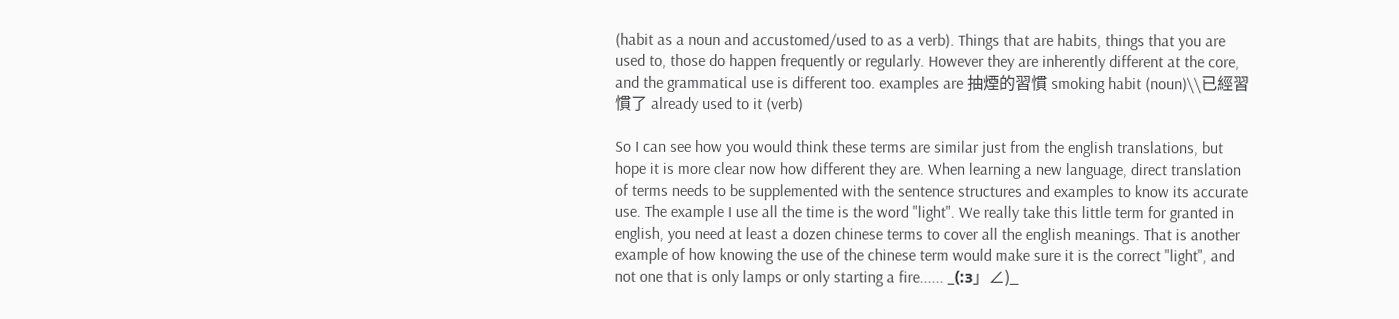(habit as a noun and accustomed/used to as a verb). Things that are habits, things that you are used to, those do happen frequently or regularly. However they are inherently different at the core, and the grammatical use is different too. examples are 抽煙的習慣 smoking habit (noun)\\已經習慣了 already used to it (verb)

So I can see how you would think these terms are similar just from the english translations, but hope it is more clear now how different they are. When learning a new language, direct translation of terms needs to be supplemented with the sentence structures and examples to know its accurate use. The example I use all the time is the word "light". We really take this little term for granted in english, you need at least a dozen chinese terms to cover all the english meanings. That is another example of how knowing the use of the chinese term would make sure it is the correct "light", and not one that is only lamps or only starting a fire...... _(:з」∠)_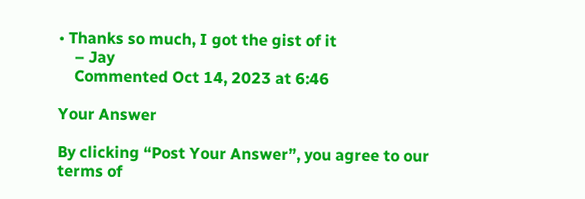• Thanks so much, I got the gist of it
    – Jay
    Commented Oct 14, 2023 at 6:46

Your Answer

By clicking “Post Your Answer”, you agree to our terms of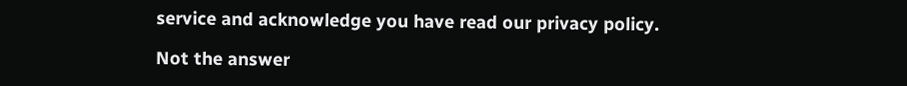service and acknowledge you have read our privacy policy.

Not the answer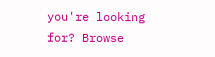you're looking for? Browse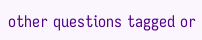other questions tagged or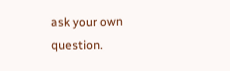ask your own question.